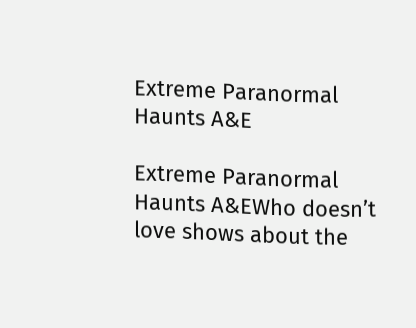Extreme Paranormal Haunts A&E

Extreme Paranormal Haunts A&EWho doesn’t love shows about the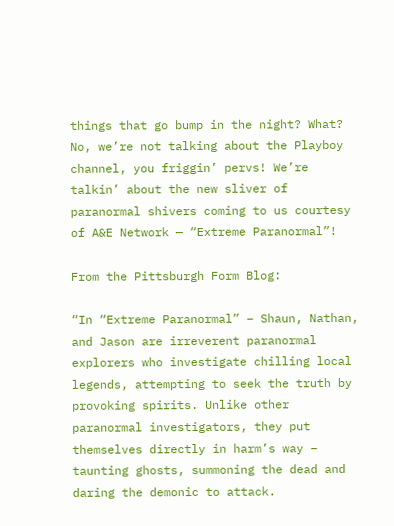things that go bump in the night? What? No, we’re not talking about the Playboy channel, you friggin’ pervs! We’re talkin’ about the new sliver of paranormal shivers coming to us courtesy of A&E Network — “Extreme Paranormal”!

From the Pittsburgh Form Blog:

“In “Extreme Paranormal” – Shaun, Nathan, and Jason are irreverent paranormal explorers who investigate chilling local legends, attempting to seek the truth by provoking spirits. Unlike other paranormal investigators, they put themselves directly in harm’s way – taunting ghosts, summoning the dead and daring the demonic to attack.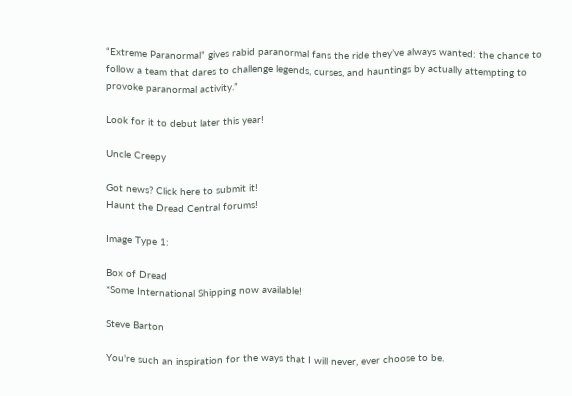“Extreme Paranormal” gives rabid paranormal fans the ride they’ve always wanted: the chance to follow a team that dares to challenge legends, curses, and hauntings by actually attempting to provoke paranormal activity.”

Look for it to debut later this year!

Uncle Creepy

Got news? Click here to submit it!
Haunt the Dread Central forums!

Image Type 1:

Box of Dread
*Some International Shipping now available!

Steve Barton

You're such an inspiration for the ways that I will never, ever choose to be.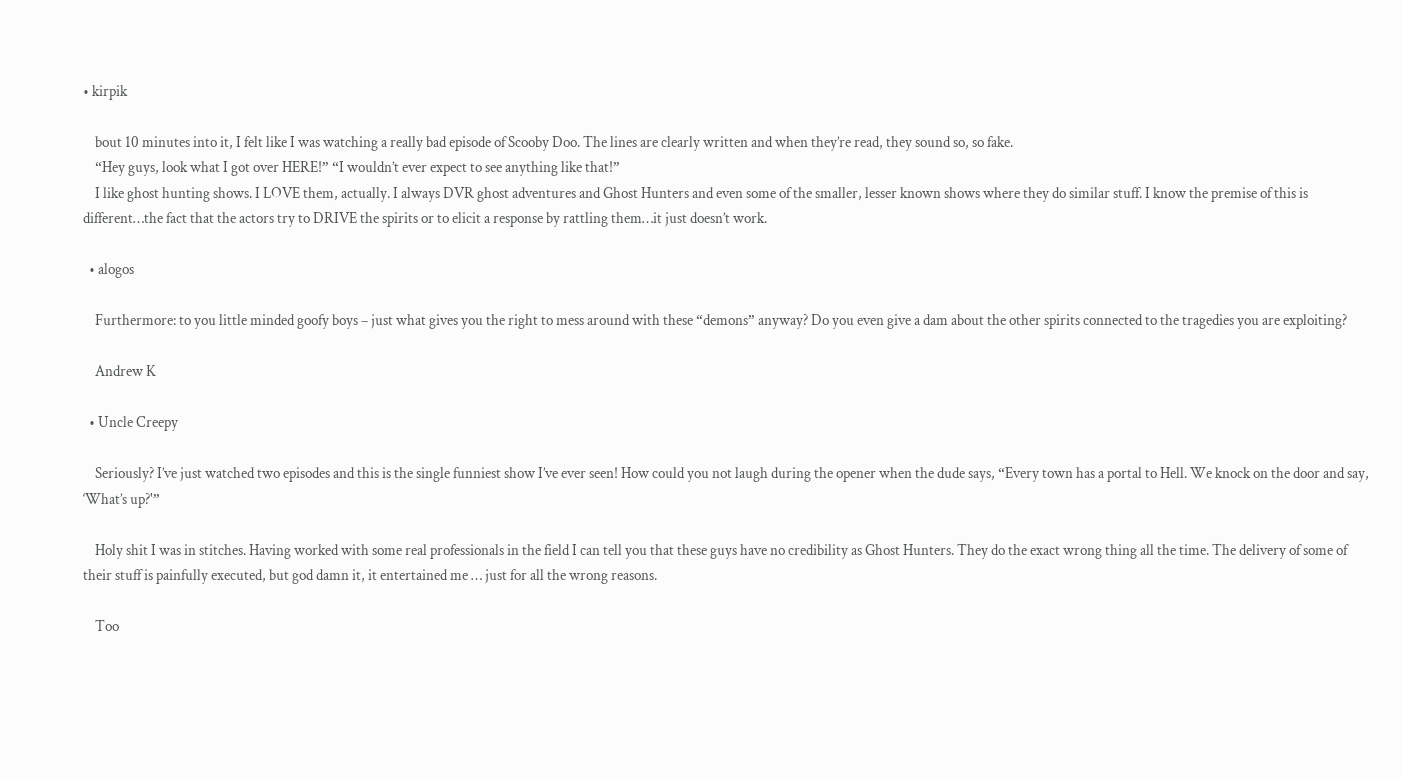• kirpik

    bout 10 minutes into it, I felt like I was watching a really bad episode of Scooby Doo. The lines are clearly written and when they’re read, they sound so, so fake.
    “Hey guys, look what I got over HERE!” “I wouldn’t ever expect to see anything like that!”
    I like ghost hunting shows. I LOVE them, actually. I always DVR ghost adventures and Ghost Hunters and even some of the smaller, lesser known shows where they do similar stuff. I know the premise of this is different…the fact that the actors try to DRIVE the spirits or to elicit a response by rattling them…it just doesn’t work.

  • alogos

    Furthermore: to you little minded goofy boys – just what gives you the right to mess around with these “demons” anyway? Do you even give a dam about the other spirits connected to the tragedies you are exploiting?

    Andrew K

  • Uncle Creepy

    Seriously? I’ve just watched two episodes and this is the single funniest show I’ve ever seen! How could you not laugh during the opener when the dude says, “Every town has a portal to Hell. We knock on the door and say, ‘What’s up?'”

    Holy shit I was in stitches. Having worked with some real professionals in the field I can tell you that these guys have no credibility as Ghost Hunters. They do the exact wrong thing all the time. The delivery of some of their stuff is painfully executed, but god damn it, it entertained me … just for all the wrong reasons.

    Too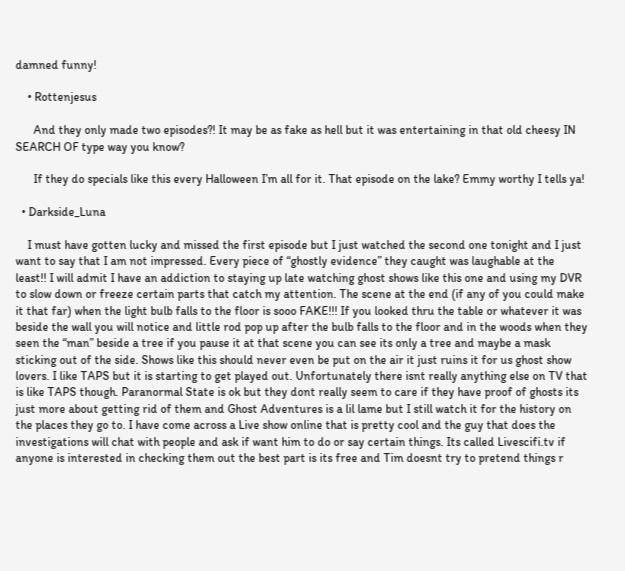damned funny!

    • Rottenjesus

      And they only made two episodes?! It may be as fake as hell but it was entertaining in that old cheesy IN SEARCH OF type way you know?

      If they do specials like this every Halloween I’m all for it. That episode on the lake? Emmy worthy I tells ya!

  • Darkside_Luna

    I must have gotten lucky and missed the first episode but I just watched the second one tonight and I just want to say that I am not impressed. Every piece of “ghostly evidence” they caught was laughable at the least!! I will admit I have an addiction to staying up late watching ghost shows like this one and using my DVR to slow down or freeze certain parts that catch my attention. The scene at the end (if any of you could make it that far) when the light bulb falls to the floor is sooo FAKE!!! If you looked thru the table or whatever it was beside the wall you will notice and little rod pop up after the bulb falls to the floor and in the woods when they seen the “man” beside a tree if you pause it at that scene you can see its only a tree and maybe a mask sticking out of the side. Shows like this should never even be put on the air it just ruins it for us ghost show lovers. I like TAPS but it is starting to get played out. Unfortunately there isnt really anything else on TV that is like TAPS though. Paranormal State is ok but they dont really seem to care if they have proof of ghosts its just more about getting rid of them and Ghost Adventures is a lil lame but I still watch it for the history on the places they go to. I have come across a Live show online that is pretty cool and the guy that does the investigations will chat with people and ask if want him to do or say certain things. Its called Livescifi.tv if anyone is interested in checking them out the best part is its free and Tim doesnt try to pretend things r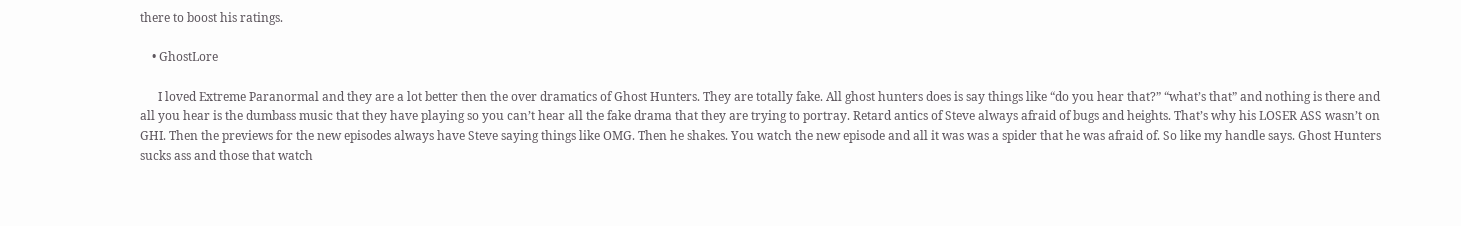there to boost his ratings.

    • GhostLore

      I loved Extreme Paranormal and they are a lot better then the over dramatics of Ghost Hunters. They are totally fake. All ghost hunters does is say things like “do you hear that?” “what’s that” and nothing is there and all you hear is the dumbass music that they have playing so you can’t hear all the fake drama that they are trying to portray. Retard antics of Steve always afraid of bugs and heights. That’s why his LOSER ASS wasn’t on GHI. Then the previews for the new episodes always have Steve saying things like OMG. Then he shakes. You watch the new episode and all it was was a spider that he was afraid of. So like my handle says. Ghost Hunters sucks ass and those that watch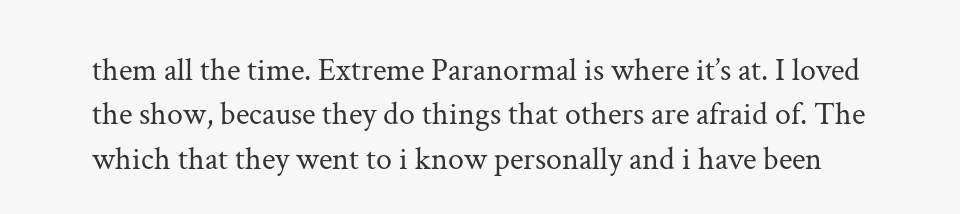them all the time. Extreme Paranormal is where it’s at. I loved the show, because they do things that others are afraid of. The which that they went to i know personally and i have been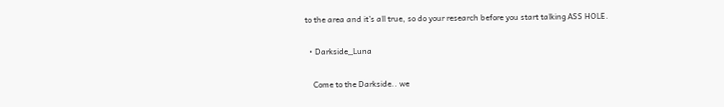to the area and it’s all true, so do your research before you start talking ASS HOLE.

  • Darkside_Luna

    Come to the Darkside.. we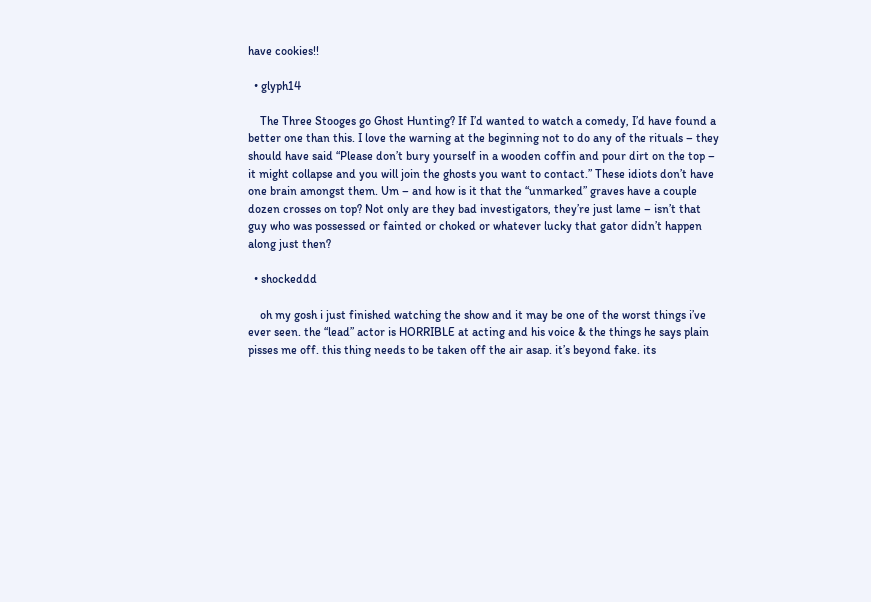have cookies!!

  • glyph14

    The Three Stooges go Ghost Hunting? If I’d wanted to watch a comedy, I’d have found a better one than this. I love the warning at the beginning not to do any of the rituals – they should have said “Please don’t bury yourself in a wooden coffin and pour dirt on the top – it might collapse and you will join the ghosts you want to contact.” These idiots don’t have one brain amongst them. Um – and how is it that the “unmarked” graves have a couple dozen crosses on top? Not only are they bad investigators, they’re just lame – isn’t that guy who was possessed or fainted or choked or whatever lucky that gator didn’t happen along just then?

  • shockeddd

    oh my gosh i just finished watching the show and it may be one of the worst things i’ve ever seen. the “lead” actor is HORRIBLE at acting and his voice & the things he says plain pisses me off. this thing needs to be taken off the air asap. it’s beyond fake. its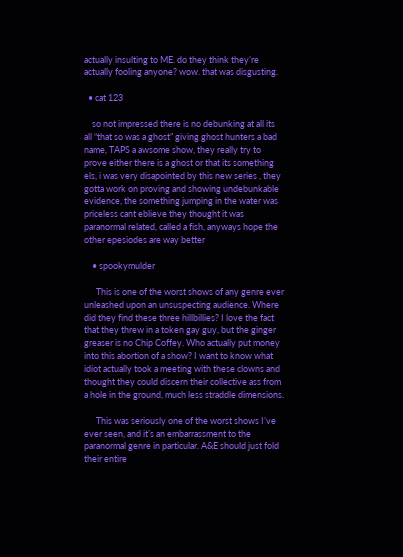actually insulting to ME. do they think they’re actually fooling anyone? wow. that was disgusting.

  • cat 123

    so not impressed there is no debunking at all its all “that so was a ghost” giving ghost hunters a bad name, TAPS a awsome show, they really try to prove either there is a ghost or that its something els, i was very disapointed by this new series , they gotta work on proving and showing undebunkable evidence, the something jumping in the water was priceless cant eblieve they thought it was paranormal related, called a fish, anyways hope the other epesiodes are way better

    • spookymulder

      This is one of the worst shows of any genre ever unleashed upon an unsuspecting audience. Where did they find these three hillbillies? I love the fact that they threw in a token gay guy, but the ginger greaser is no Chip Coffey. Who actually put money into this abortion of a show? I want to know what idiot actually took a meeting with these clowns and thought they could discern their collective ass from a hole in the ground, much less straddle dimensions.

      This was seriously one of the worst shows I’ve ever seen, and it’s an embarrassment to the paranormal genre in particular. A&E should just fold their entire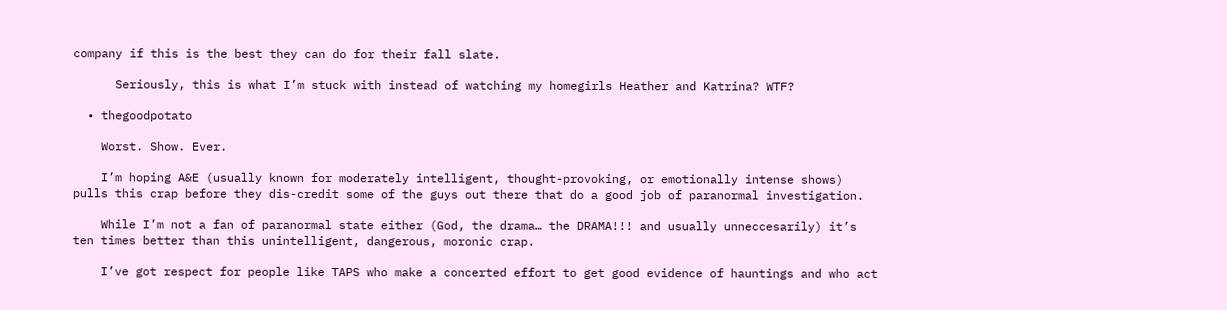company if this is the best they can do for their fall slate.

      Seriously, this is what I’m stuck with instead of watching my homegirls Heather and Katrina? WTF?

  • thegoodpotato

    Worst. Show. Ever.

    I’m hoping A&E (usually known for moderately intelligent, thought-provoking, or emotionally intense shows) pulls this crap before they dis-credit some of the guys out there that do a good job of paranormal investigation.

    While I’m not a fan of paranormal state either (God, the drama… the DRAMA!!! and usually unneccesarily) it’s ten times better than this unintelligent, dangerous, moronic crap.

    I’ve got respect for people like TAPS who make a concerted effort to get good evidence of hauntings and who act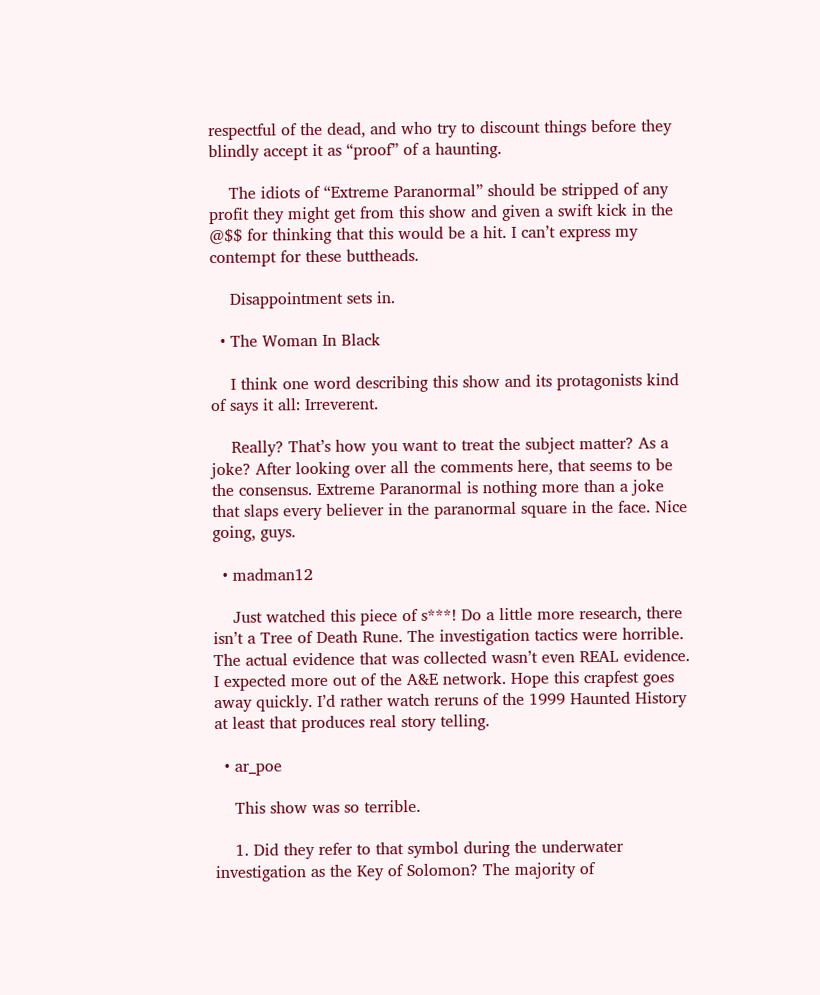respectful of the dead, and who try to discount things before they blindly accept it as “proof” of a haunting.

    The idiots of “Extreme Paranormal” should be stripped of any profit they might get from this show and given a swift kick in the @$$ for thinking that this would be a hit. I can’t express my contempt for these buttheads.

    Disappointment sets in.

  • The Woman In Black

    I think one word describing this show and its protagonists kind of says it all: Irreverent.

    Really? That’s how you want to treat the subject matter? As a joke? After looking over all the comments here, that seems to be the consensus. Extreme Paranormal is nothing more than a joke that slaps every believer in the paranormal square in the face. Nice going, guys.

  • madman12

    Just watched this piece of s***! Do a little more research, there isn’t a Tree of Death Rune. The investigation tactics were horrible. The actual evidence that was collected wasn’t even REAL evidence. I expected more out of the A&E network. Hope this crapfest goes away quickly. I’d rather watch reruns of the 1999 Haunted History at least that produces real story telling.

  • ar_poe

    This show was so terrible.

    1. Did they refer to that symbol during the underwater investigation as the Key of Solomon? The majority of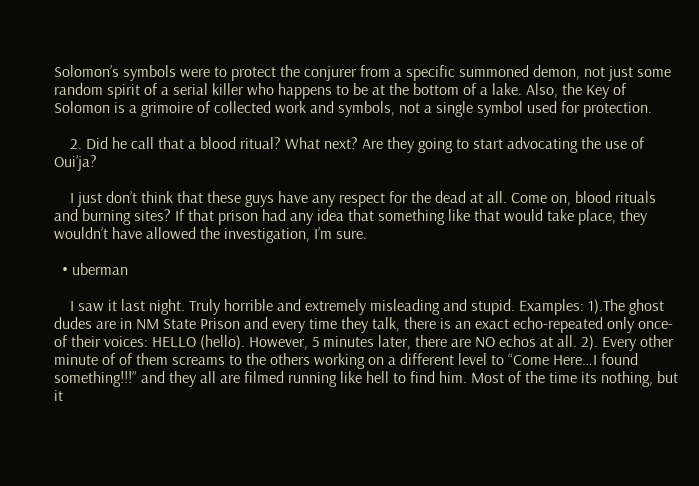Solomon’s symbols were to protect the conjurer from a specific summoned demon, not just some random spirit of a serial killer who happens to be at the bottom of a lake. Also, the Key of Solomon is a grimoire of collected work and symbols, not a single symbol used for protection.

    2. Did he call that a blood ritual? What next? Are they going to start advocating the use of Oui’ja?

    I just don’t think that these guys have any respect for the dead at all. Come on, blood rituals and burning sites? If that prison had any idea that something like that would take place, they wouldn’t have allowed the investigation, I’m sure.

  • uberman

    I saw it last night. Truly horrible and extremely misleading and stupid. Examples: 1).The ghost dudes are in NM State Prison and every time they talk, there is an exact echo-repeated only once-of their voices: HELLO (hello). However, 5 minutes later, there are NO echos at all. 2). Every other minute of of them screams to the others working on a different level to “Come Here…I found something!!!” and they all are filmed running like hell to find him. Most of the time its nothing, but it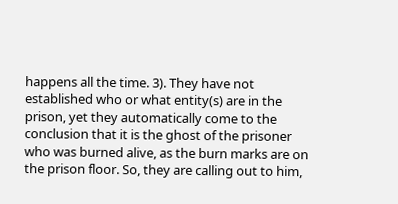happens all the time. 3). They have not established who or what entity(s) are in the prison, yet they automatically come to the conclusion that it is the ghost of the prisoner who was burned alive, as the burn marks are on the prison floor. So, they are calling out to him,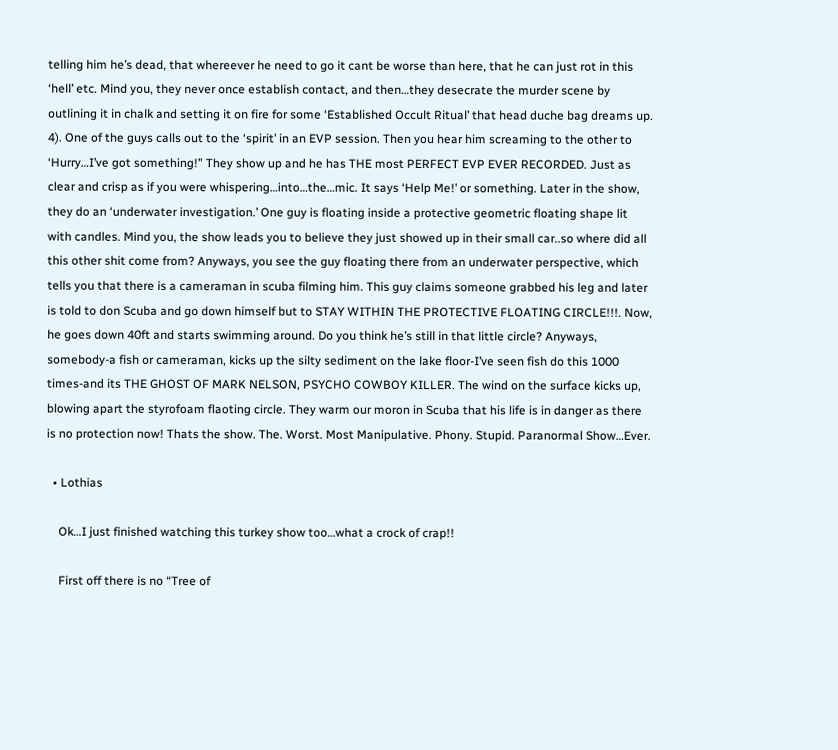telling him he’s dead, that whereever he need to go it cant be worse than here, that he can just rot in this ‘hell’ etc. Mind you, they never once establish contact, and then…they desecrate the murder scene by outlining it in chalk and setting it on fire for some ‘Established Occult Ritual’ that head duche bag dreams up. 4). One of the guys calls out to the ‘spirit’ in an EVP session. Then you hear him screaming to the other to ‘Hurry…I’ve got something!” They show up and he has THE most PERFECT EVP EVER RECORDED. Just as clear and crisp as if you were whispering…into…the…mic. It says ‘Help Me!’ or something. Later in the show, they do an ‘underwater investigation.’ One guy is floating inside a protective geometric floating shape lit with candles. Mind you, the show leads you to believe they just showed up in their small car..so where did all this other shit come from? Anyways, you see the guy floating there from an underwater perspective, which tells you that there is a cameraman in scuba filming him. This guy claims someone grabbed his leg and later is told to don Scuba and go down himself but to STAY WITHIN THE PROTECTIVE FLOATING CIRCLE!!!. Now, he goes down 40ft and starts swimming around. Do you think he’s still in that little circle? Anyways, somebody-a fish or cameraman, kicks up the silty sediment on the lake floor-I’ve seen fish do this 1000 times-and its THE GHOST OF MARK NELSON, PSYCHO COWBOY KILLER. The wind on the surface kicks up, blowing apart the styrofoam flaoting circle. They warm our moron in Scuba that his life is in danger as there is no protection now! Thats the show. The. Worst. Most Manipulative. Phony. Stupid. Paranormal Show…Ever.

  • Lothias

    Ok…I just finished watching this turkey show too…what a crock of crap!!

    First off there is no “Tree of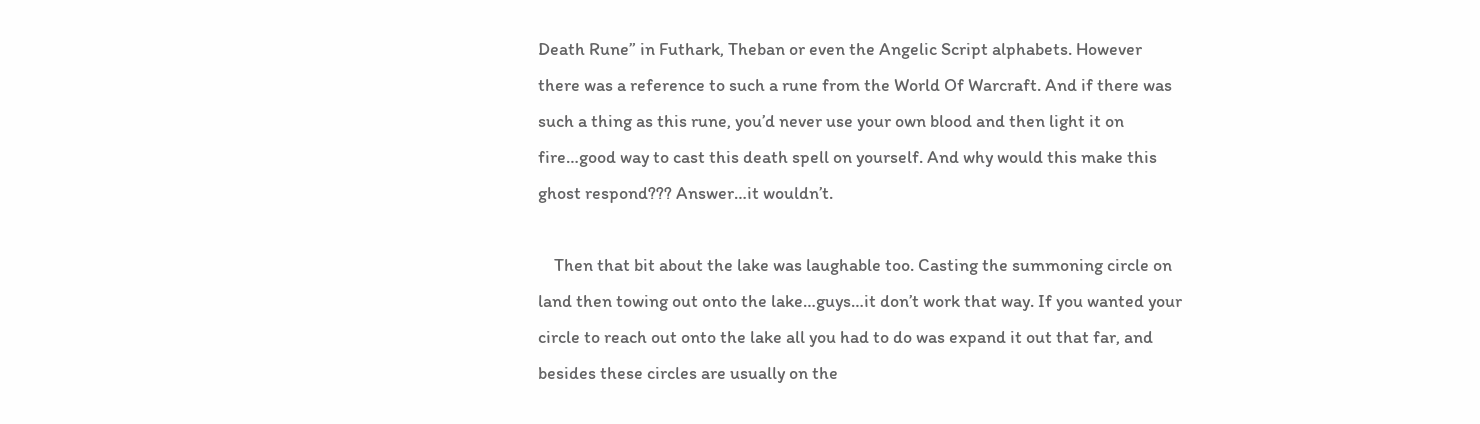Death Rune” in Futhark, Theban or even the Angelic Script alphabets. However there was a reference to such a rune from the World Of Warcraft. And if there was such a thing as this rune, you’d never use your own blood and then light it on fire…good way to cast this death spell on yourself. And why would this make this ghost respond??? Answer…it wouldn’t.

    Then that bit about the lake was laughable too. Casting the summoning circle on land then towing out onto the lake…guys…it don’t work that way. If you wanted your circle to reach out onto the lake all you had to do was expand it out that far, and besides these circles are usually on the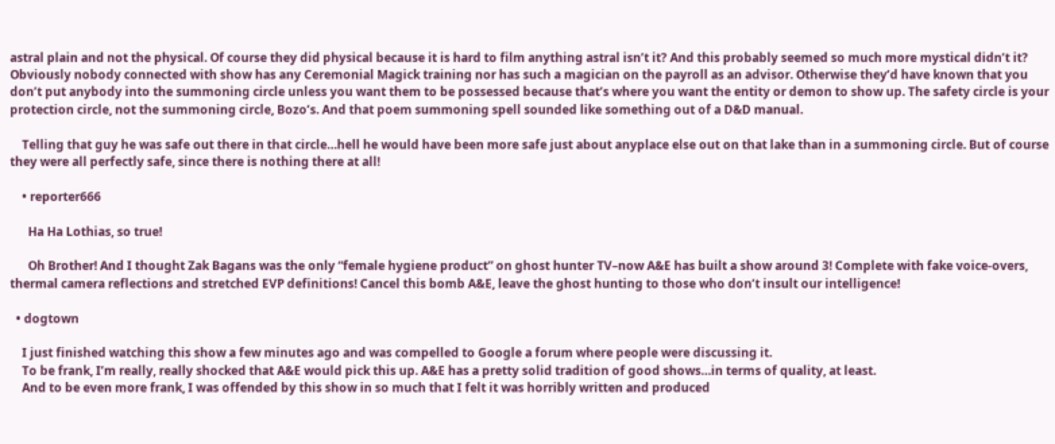astral plain and not the physical. Of course they did physical because it is hard to film anything astral isn’t it? And this probably seemed so much more mystical didn’t it? Obviously nobody connected with show has any Ceremonial Magick training nor has such a magician on the payroll as an advisor. Otherwise they’d have known that you don’t put anybody into the summoning circle unless you want them to be possessed because that’s where you want the entity or demon to show up. The safety circle is your protection circle, not the summoning circle, Bozo’s. And that poem summoning spell sounded like something out of a D&D manual.

    Telling that guy he was safe out there in that circle…hell he would have been more safe just about anyplace else out on that lake than in a summoning circle. But of course they were all perfectly safe, since there is nothing there at all!

    • reporter666

      Ha Ha Lothias, so true!

      Oh Brother! And I thought Zak Bagans was the only “female hygiene product” on ghost hunter TV–now A&E has built a show around 3! Complete with fake voice-overs, thermal camera reflections and stretched EVP definitions! Cancel this bomb A&E, leave the ghost hunting to those who don’t insult our intelligence!

  • dogtown

    I just finished watching this show a few minutes ago and was compelled to Google a forum where people were discussing it.
    To be frank, I’m really, really shocked that A&E would pick this up. A&E has a pretty solid tradition of good shows…in terms of quality, at least.
    And to be even more frank, I was offended by this show in so much that I felt it was horribly written and produced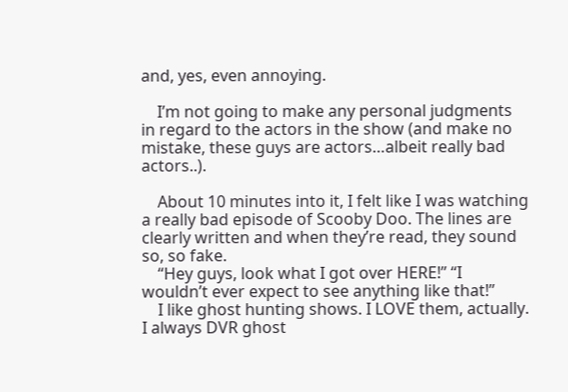and, yes, even annoying.

    I’m not going to make any personal judgments in regard to the actors in the show (and make no mistake, these guys are actors…albeit really bad actors..).

    About 10 minutes into it, I felt like I was watching a really bad episode of Scooby Doo. The lines are clearly written and when they’re read, they sound so, so fake.
    “Hey guys, look what I got over HERE!” “I wouldn’t ever expect to see anything like that!”
    I like ghost hunting shows. I LOVE them, actually. I always DVR ghost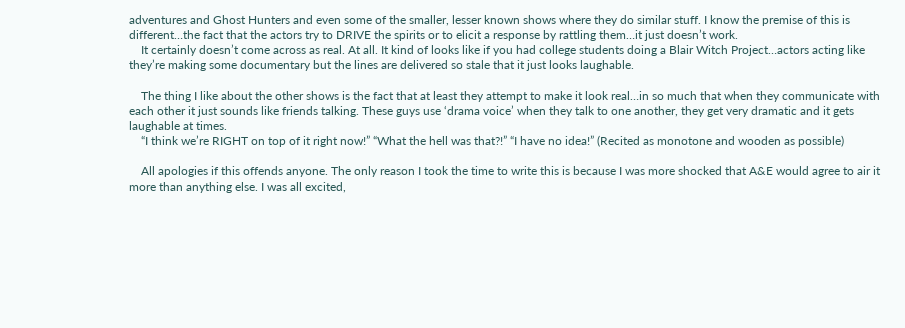adventures and Ghost Hunters and even some of the smaller, lesser known shows where they do similar stuff. I know the premise of this is different…the fact that the actors try to DRIVE the spirits or to elicit a response by rattling them…it just doesn’t work.
    It certainly doesn’t come across as real. At all. It kind of looks like if you had college students doing a Blair Witch Project…actors acting like they’re making some documentary but the lines are delivered so stale that it just looks laughable.

    The thing I like about the other shows is the fact that at least they attempt to make it look real…in so much that when they communicate with each other it just sounds like friends talking. These guys use ‘drama voice’ when they talk to one another, they get very dramatic and it gets laughable at times.
    “I think we’re RIGHT on top of it right now!” “What the hell was that?!” “I have no idea!” (Recited as monotone and wooden as possible)

    All apologies if this offends anyone. The only reason I took the time to write this is because I was more shocked that A&E would agree to air it more than anything else. I was all excited,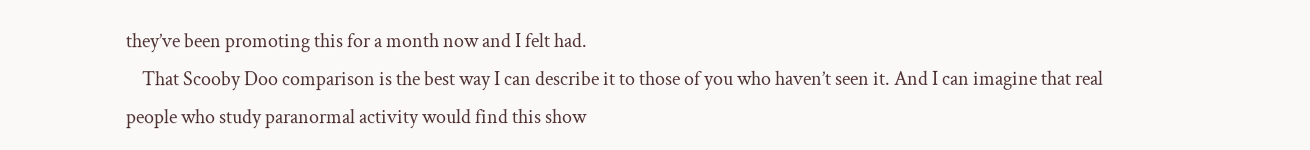they’ve been promoting this for a month now and I felt had.
    That Scooby Doo comparison is the best way I can describe it to those of you who haven’t seen it. And I can imagine that real people who study paranormal activity would find this show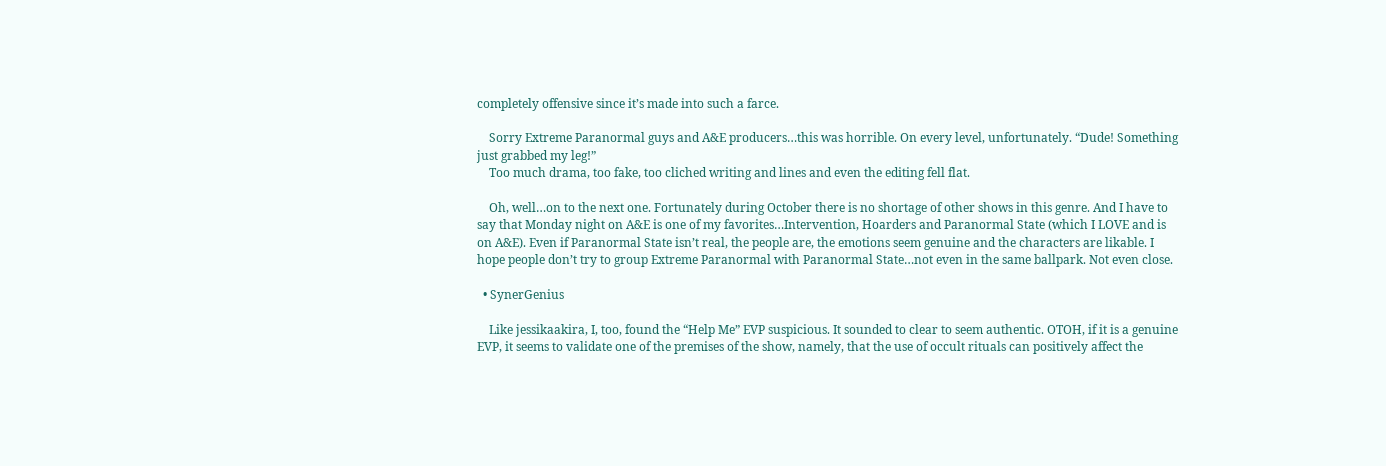completely offensive since it’s made into such a farce.

    Sorry Extreme Paranormal guys and A&E producers…this was horrible. On every level, unfortunately. “Dude! Something just grabbed my leg!”
    Too much drama, too fake, too cliched writing and lines and even the editing fell flat.

    Oh, well…on to the next one. Fortunately during October there is no shortage of other shows in this genre. And I have to say that Monday night on A&E is one of my favorites…Intervention, Hoarders and Paranormal State (which I LOVE and is on A&E). Even if Paranormal State isn’t real, the people are, the emotions seem genuine and the characters are likable. I hope people don’t try to group Extreme Paranormal with Paranormal State…not even in the same ballpark. Not even close.

  • SynerGenius

    Like jessikaakira, I, too, found the “Help Me” EVP suspicious. It sounded to clear to seem authentic. OTOH, if it is a genuine EVP, it seems to validate one of the premises of the show, namely, that the use of occult rituals can positively affect the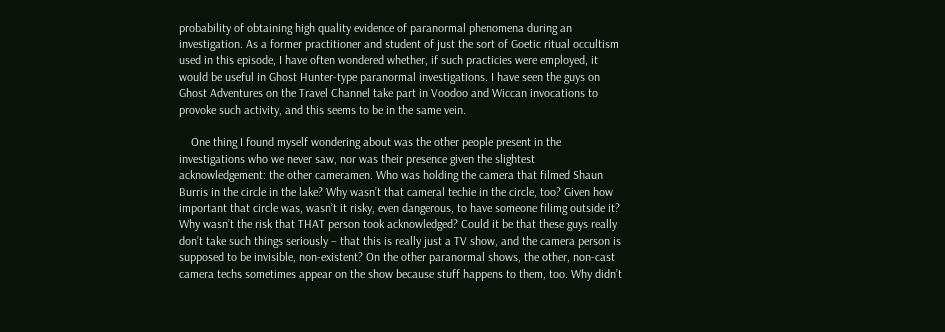probability of obtaining high quality evidence of paranormal phenomena during an investigation. As a former practitioner and student of just the sort of Goetic ritual occultism used in this episode, I have often wondered whether, if such practicies were employed, it would be useful in Ghost Hunter-type paranormal investigations. I have seen the guys on Ghost Adventures on the Travel Channel take part in Voodoo and Wiccan invocations to provoke such activity, and this seems to be in the same vein.

    One thing I found myself wondering about was the other people present in the investigations who we never saw, nor was their presence given the slightest acknowledgement: the other cameramen. Who was holding the camera that filmed Shaun Burris in the circle in the lake? Why wasn’t that cameral techie in the circle, too? Given how important that circle was, wasn’t it risky, even dangerous, to have someone filimg outside it? Why wasn’t the risk that THAT person took acknowledged? Could it be that these guys really don’t take such things seriously – that this is really just a TV show, and the camera person is supposed to be invisible, non-existent? On the other paranormal shows, the other, non-cast camera techs sometimes appear on the show because stuff happens to them, too. Why didn’t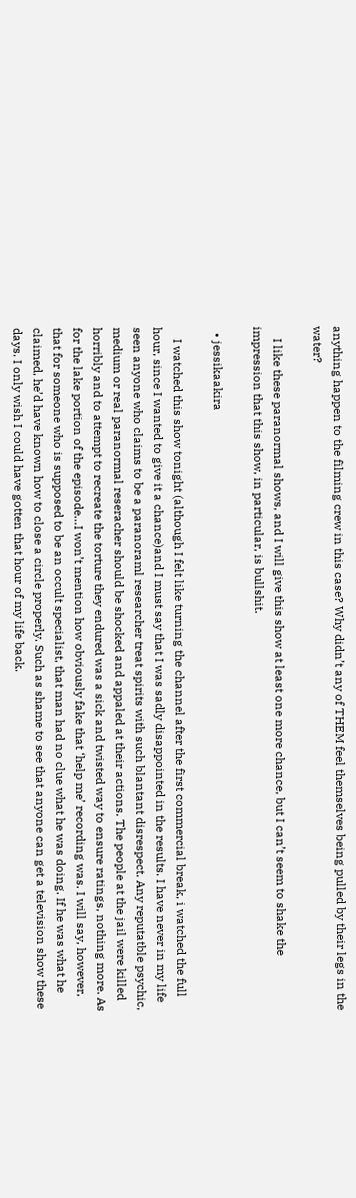anything happen to the filming crew in this case? Why didn’t any of THEM feel themselves being pulled by their legs in the water?

    I like these paranormal shows, and I will give this show at least one more chance, but I can’t seem to shake the impression that this show, in particular, is bullshit.

  • jessikaakira

    I watched this show tonight (although I felt like turning the channel after the first commercial break, i watched the full hour, since I wanted to give it a chance)and I must say that I was sadly disappointed in the results. I have never in my life seen anyone who claims to be a paranoraml researcher treat spirits with such blantant disrespect. Any reputatble psychic, medium or real paranormal reseracher should be shocked and appaled at their actions. The people at the jail were killed horribly and to attempt to recreate the torture they endured was a sick and twisted way to ensure ratings, nothing more. As for the lake portion of the episode…I won’t mention how obviously fake that ‘help me’ recording was. I will say, however, that for someone who is supposed to be an occult specialist, that man had no clue what he was doing. If he was what he claimed, he’d have known how to close a circle properly. Such as shame to see that anyone can get a television show these days. I only wish I could have gotten that hour of my life back.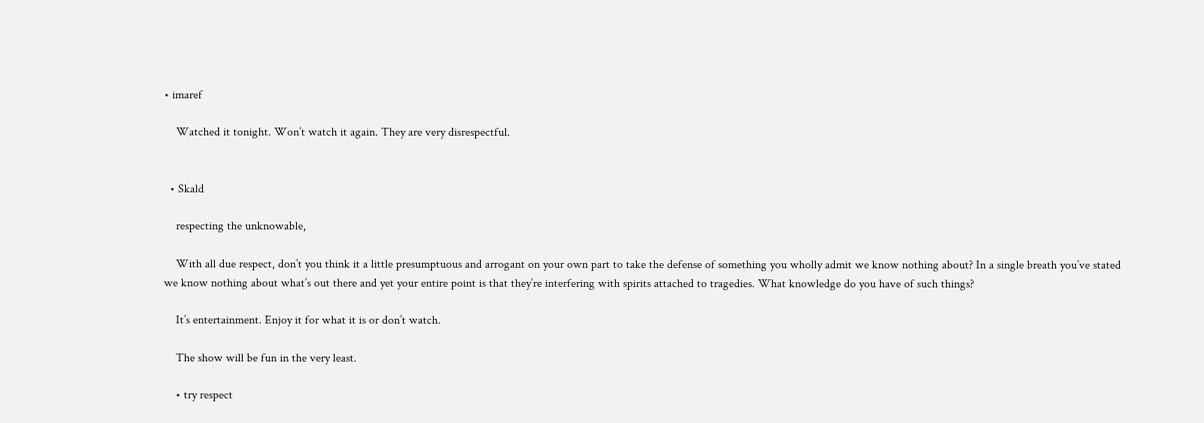• imaref

    Watched it tonight. Won’t watch it again. They are very disrespectful.


  • Skald

    respecting the unknowable,

    With all due respect, don’t you think it a little presumptuous and arrogant on your own part to take the defense of something you wholly admit we know nothing about? In a single breath you’ve stated we know nothing about what’s out there and yet your entire point is that they’re interfering with spirits attached to tragedies. What knowledge do you have of such things?

    It’s entertainment. Enjoy it for what it is or don’t watch.

    The show will be fun in the very least.

    • try respect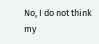No, I do not think my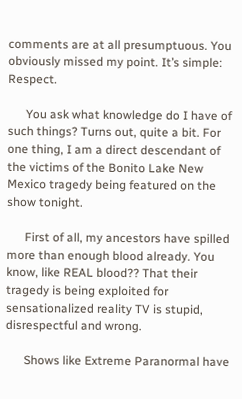comments are at all presumptuous. You obviously missed my point. It’s simple: Respect.

      You ask what knowledge do I have of such things? Turns out, quite a bit. For one thing, I am a direct descendant of the victims of the Bonito Lake New Mexico tragedy being featured on the show tonight.

      First of all, my ancestors have spilled more than enough blood already. You know, like REAL blood?? That their tragedy is being exploited for sensationalized reality TV is stupid, disrespectful and wrong.

      Shows like Extreme Paranormal have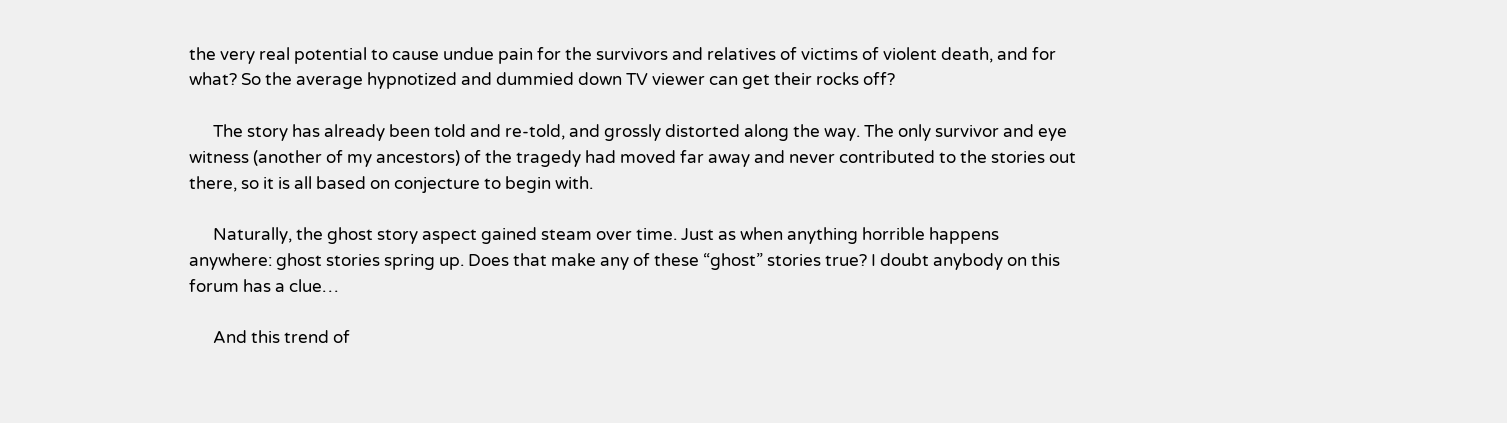the very real potential to cause undue pain for the survivors and relatives of victims of violent death, and for what? So the average hypnotized and dummied down TV viewer can get their rocks off?

      The story has already been told and re-told, and grossly distorted along the way. The only survivor and eye witness (another of my ancestors) of the tragedy had moved far away and never contributed to the stories out there, so it is all based on conjecture to begin with.

      Naturally, the ghost story aspect gained steam over time. Just as when anything horrible happens anywhere: ghost stories spring up. Does that make any of these “ghost” stories true? I doubt anybody on this forum has a clue…

      And this trend of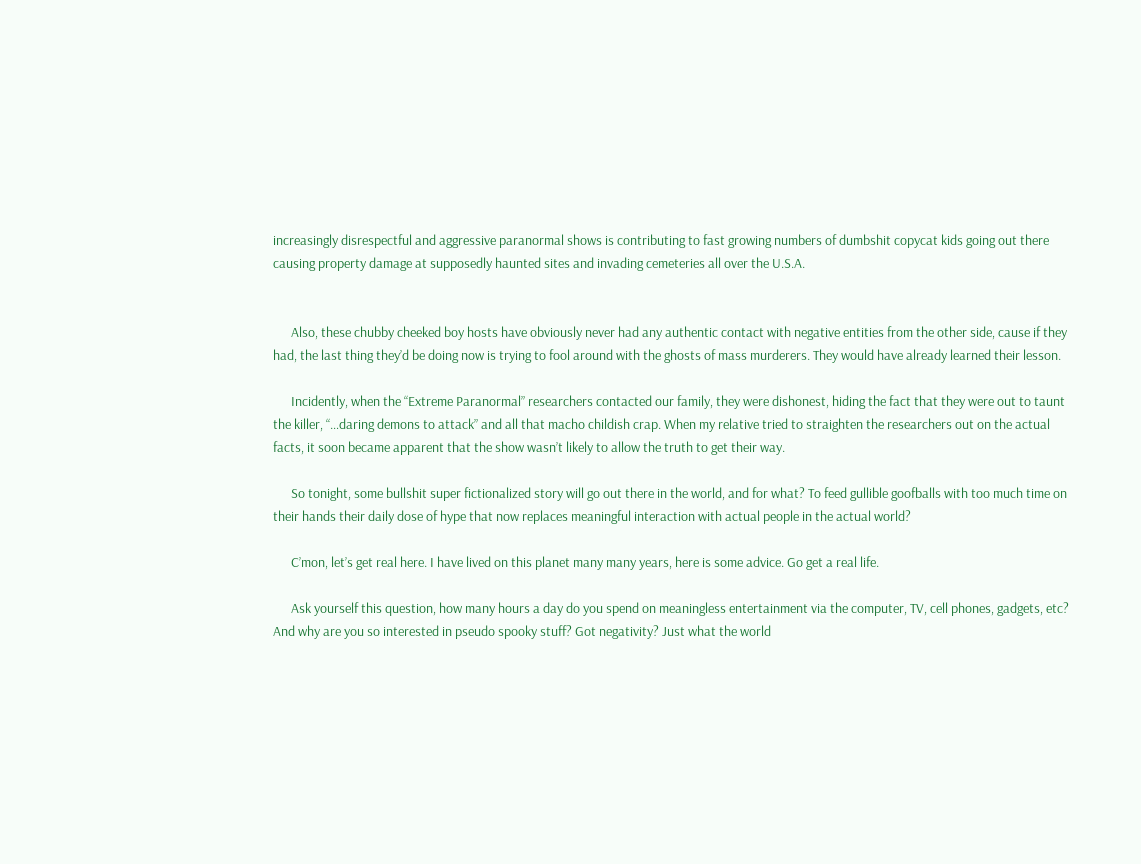increasingly disrespectful and aggressive paranormal shows is contributing to fast growing numbers of dumbshit copycat kids going out there causing property damage at supposedly haunted sites and invading cemeteries all over the U.S.A.


      Also, these chubby cheeked boy hosts have obviously never had any authentic contact with negative entities from the other side, cause if they had, the last thing they’d be doing now is trying to fool around with the ghosts of mass murderers. They would have already learned their lesson.

      Incidently, when the “Extreme Paranormal” researchers contacted our family, they were dishonest, hiding the fact that they were out to taunt the killer, “…daring demons to attack” and all that macho childish crap. When my relative tried to straighten the researchers out on the actual facts, it soon became apparent that the show wasn’t likely to allow the truth to get their way.

      So tonight, some bullshit super fictionalized story will go out there in the world, and for what? To feed gullible goofballs with too much time on their hands their daily dose of hype that now replaces meaningful interaction with actual people in the actual world?

      C’mon, let’s get real here. I have lived on this planet many many years, here is some advice. Go get a real life.

      Ask yourself this question, how many hours a day do you spend on meaningless entertainment via the computer, TV, cell phones, gadgets, etc? And why are you so interested in pseudo spooky stuff? Got negativity? Just what the world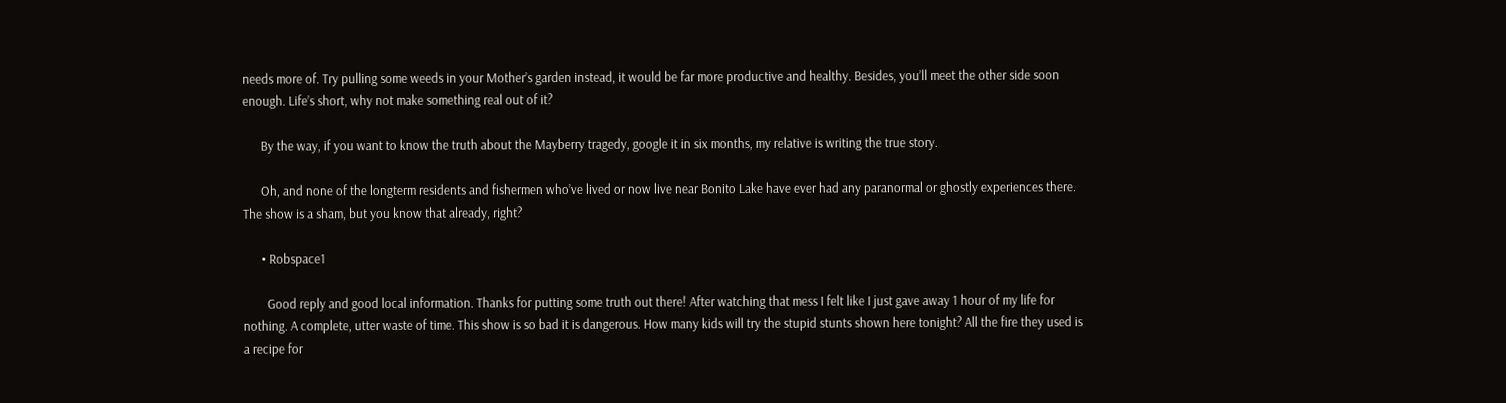needs more of. Try pulling some weeds in your Mother’s garden instead, it would be far more productive and healthy. Besides, you’ll meet the other side soon enough. Life’s short, why not make something real out of it?

      By the way, if you want to know the truth about the Mayberry tragedy, google it in six months, my relative is writing the true story.

      Oh, and none of the longterm residents and fishermen who’ve lived or now live near Bonito Lake have ever had any paranormal or ghostly experiences there. The show is a sham, but you know that already, right?

      • Robspace1

        Good reply and good local information. Thanks for putting some truth out there! After watching that mess I felt like I just gave away 1 hour of my life for nothing. A complete, utter waste of time. This show is so bad it is dangerous. How many kids will try the stupid stunts shown here tonight? All the fire they used is a recipe for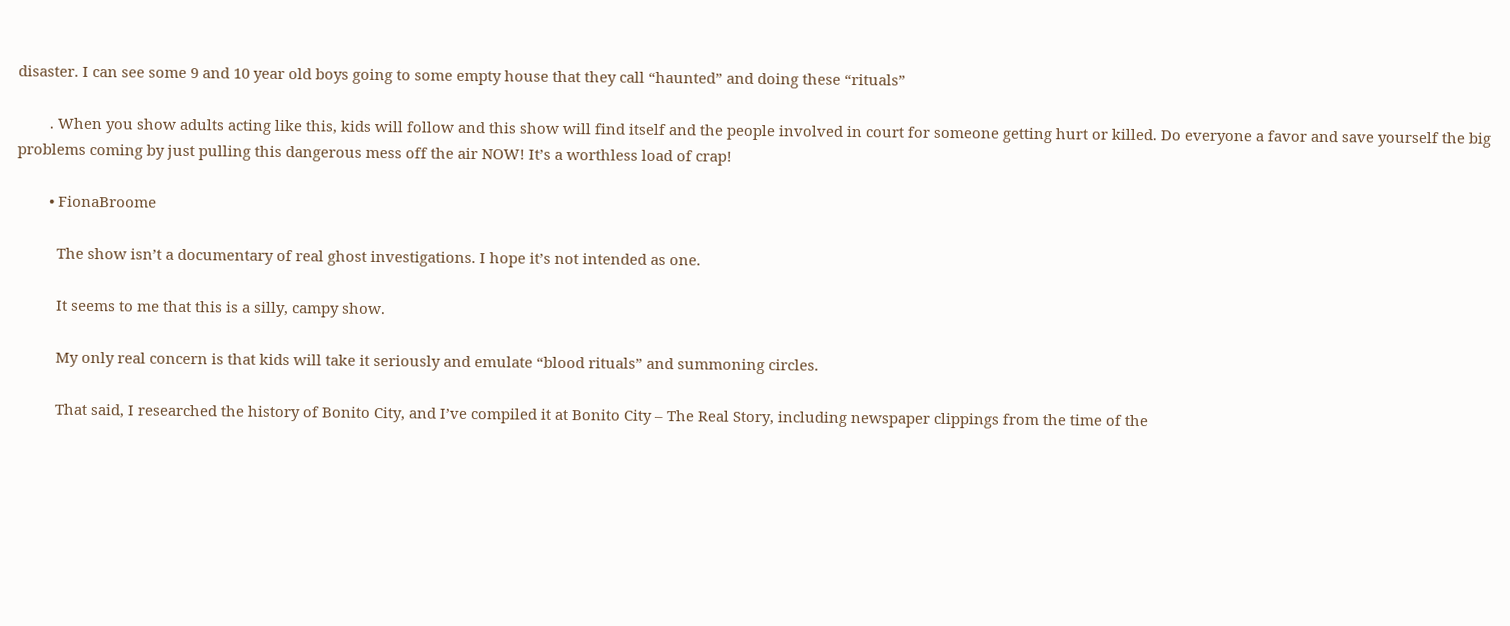disaster. I can see some 9 and 10 year old boys going to some empty house that they call “haunted” and doing these “rituals”

        . When you show adults acting like this, kids will follow and this show will find itself and the people involved in court for someone getting hurt or killed. Do everyone a favor and save yourself the big problems coming by just pulling this dangerous mess off the air NOW! It’s a worthless load of crap!

        • FionaBroome

          The show isn’t a documentary of real ghost investigations. I hope it’s not intended as one.

          It seems to me that this is a silly, campy show.

          My only real concern is that kids will take it seriously and emulate “blood rituals” and summoning circles.

          That said, I researched the history of Bonito City, and I’ve compiled it at Bonito City – The Real Story, including newspaper clippings from the time of the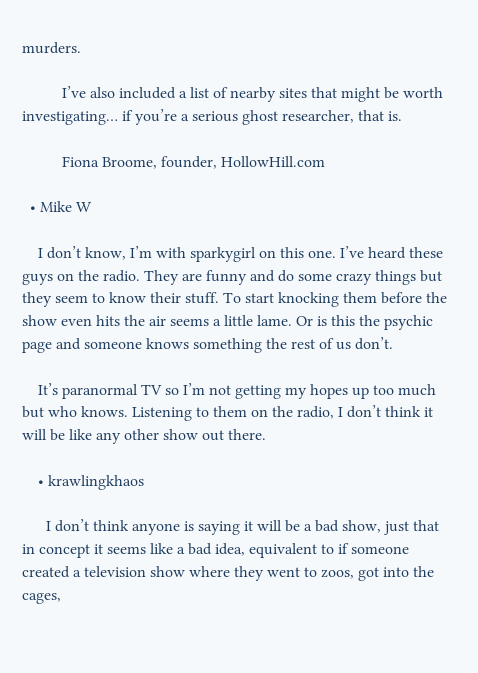murders.

          I’ve also included a list of nearby sites that might be worth investigating… if you’re a serious ghost researcher, that is.

          Fiona Broome, founder, HollowHill.com

  • Mike W

    I don’t know, I’m with sparkygirl on this one. I’ve heard these guys on the radio. They are funny and do some crazy things but they seem to know their stuff. To start knocking them before the show even hits the air seems a little lame. Or is this the psychic page and someone knows something the rest of us don’t.

    It’s paranormal TV so I’m not getting my hopes up too much but who knows. Listening to them on the radio, I don’t think it will be like any other show out there.

    • krawlingkhaos

      I don’t think anyone is saying it will be a bad show, just that in concept it seems like a bad idea, equivalent to if someone created a television show where they went to zoos, got into the cages,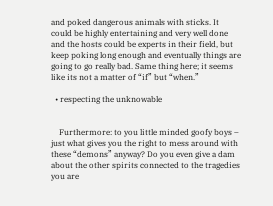and poked dangerous animals with sticks. It could be highly entertaining and very well done and the hosts could be experts in their field, but keep poking long enough and eventually things are going to go really bad. Same thing here; it seems like its not a matter of “if” but “when.”

  • respecting the unknowable


    Furthermore: to you little minded goofy boys – just what gives you the right to mess around with these “demons” anyway? Do you even give a dam about the other spirits connected to the tragedies you are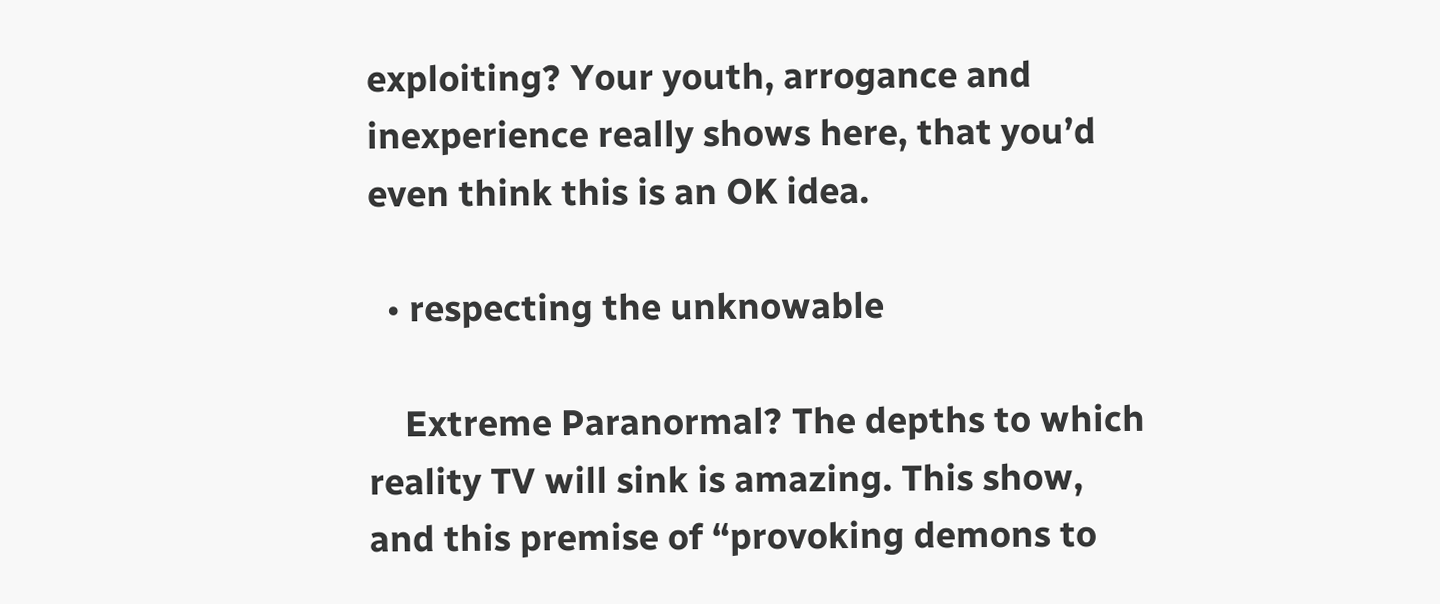exploiting? Your youth, arrogance and inexperience really shows here, that you’d even think this is an OK idea.

  • respecting the unknowable

    Extreme Paranormal? The depths to which reality TV will sink is amazing. This show, and this premise of “provoking demons to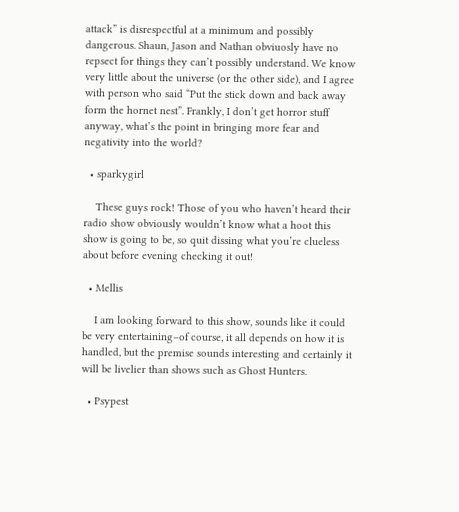attack” is disrespectful at a minimum and possibly dangerous. Shaun, Jason and Nathan obviuosly have no repsect for things they can’t possibly understand. We know very little about the universe (or the other side), and I agree with person who said “Put the stick down and back away form the hornet nest”. Frankly, I don’t get horror stuff anyway, what’s the point in bringing more fear and negativity into the world?

  • sparkygirl

    These guys rock! Those of you who haven’t heard their radio show obviously wouldn’t know what a hoot this show is going to be, so quit dissing what you’re clueless about before evening checking it out!

  • Mellis

    I am looking forward to this show, sounds like it could be very entertaining–of course, it all depends on how it is handled, but the premise sounds interesting and certainly it will be livelier than shows such as Ghost Hunters.

  • Psypest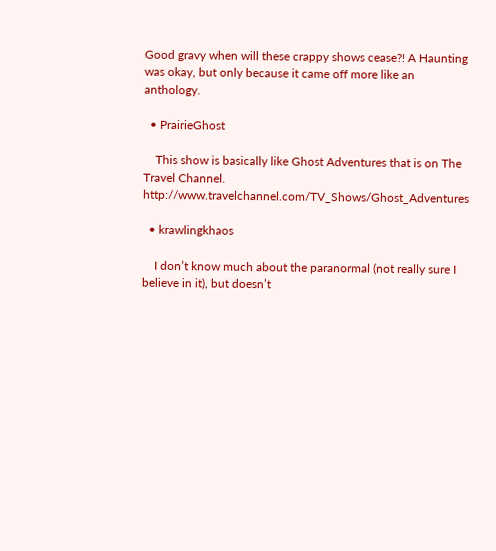Good gravy when will these crappy shows cease?! A Haunting was okay, but only because it came off more like an anthology.

  • PrairieGhost

    This show is basically like Ghost Adventures that is on The Travel Channel. http://www.travelchannel.com/TV_Shows/Ghost_Adventures

  • krawlingkhaos

    I don’t know much about the paranormal (not really sure I believe in it), but doesn’t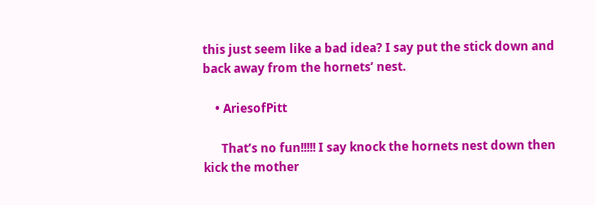this just seem like a bad idea? I say put the stick down and back away from the hornets’ nest.

    • AriesofPitt

      That’s no fun!!!!! I say knock the hornets nest down then kick the mother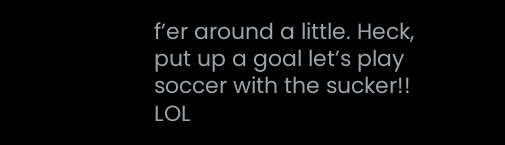f’er around a little. Heck, put up a goal let’s play soccer with the sucker!! LOL